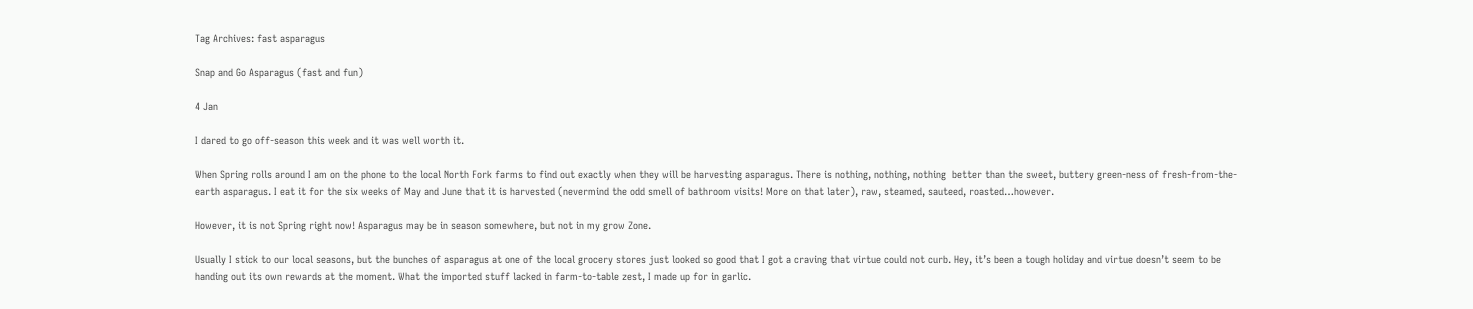Tag Archives: fast asparagus

Snap and Go Asparagus (fast and fun)

4 Jan

I dared to go off-season this week and it was well worth it.

When Spring rolls around I am on the phone to the local North Fork farms to find out exactly when they will be harvesting asparagus. There is nothing, nothing, nothing  better than the sweet, buttery green-ness of fresh-from-the-earth asparagus. I eat it for the six weeks of May and June that it is harvested (nevermind the odd smell of bathroom visits! More on that later), raw, steamed, sauteed, roasted…however.

However, it is not Spring right now! Asparagus may be in season somewhere, but not in my grow Zone.

Usually I stick to our local seasons, but the bunches of asparagus at one of the local grocery stores just looked so good that I got a craving that virtue could not curb. Hey, it’s been a tough holiday and virtue doesn’t seem to be handing out its own rewards at the moment. What the imported stuff lacked in farm-to-table zest, I made up for in garlic.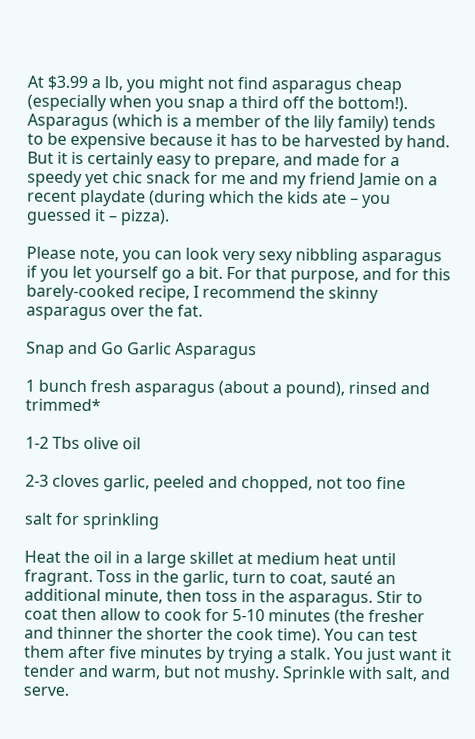At $3.99 a lb, you might not find asparagus cheap (especially when you snap a third off the bottom!). Asparagus (which is a member of the lily family) tends to be expensive because it has to be harvested by hand. But it is certainly easy to prepare, and made for a speedy yet chic snack for me and my friend Jamie on a recent playdate (during which the kids ate – you guessed it – pizza).

Please note, you can look very sexy nibbling asparagus if you let yourself go a bit. For that purpose, and for this barely-cooked recipe, I recommend the skinny asparagus over the fat.

Snap and Go Garlic Asparagus

1 bunch fresh asparagus (about a pound), rinsed and trimmed*

1-2 Tbs olive oil

2-3 cloves garlic, peeled and chopped, not too fine

salt for sprinkling

Heat the oil in a large skillet at medium heat until fragrant. Toss in the garlic, turn to coat, sauté an additional minute, then toss in the asparagus. Stir to coat then allow to cook for 5-10 minutes (the fresher and thinner the shorter the cook time). You can test them after five minutes by trying a stalk. You just want it tender and warm, but not mushy. Sprinkle with salt, and serve.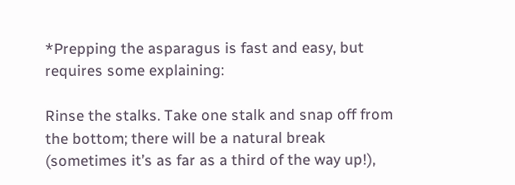*Prepping the asparagus is fast and easy, but requires some explaining:

Rinse the stalks. Take one stalk and snap off from the bottom; there will be a natural break (sometimes it’s as far as a third of the way up!),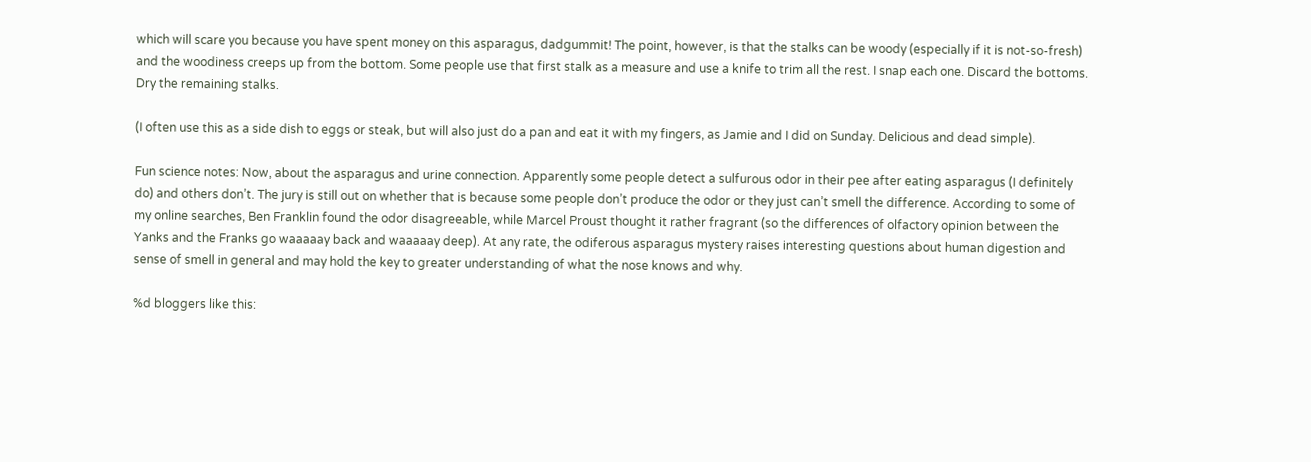which will scare you because you have spent money on this asparagus, dadgummit! The point, however, is that the stalks can be woody (especially if it is not-so-fresh) and the woodiness creeps up from the bottom. Some people use that first stalk as a measure and use a knife to trim all the rest. I snap each one. Discard the bottoms. Dry the remaining stalks.

(I often use this as a side dish to eggs or steak, but will also just do a pan and eat it with my fingers, as Jamie and I did on Sunday. Delicious and dead simple).

Fun science notes: Now, about the asparagus and urine connection. Apparently some people detect a sulfurous odor in their pee after eating asparagus (I definitely do) and others don’t. The jury is still out on whether that is because some people don’t produce the odor or they just can’t smell the difference. According to some of my online searches, Ben Franklin found the odor disagreeable, while Marcel Proust thought it rather fragrant (so the differences of olfactory opinion between the Yanks and the Franks go waaaaay back and waaaaay deep). At any rate, the odiferous asparagus mystery raises interesting questions about human digestion and sense of smell in general and may hold the key to greater understanding of what the nose knows and why.

%d bloggers like this: